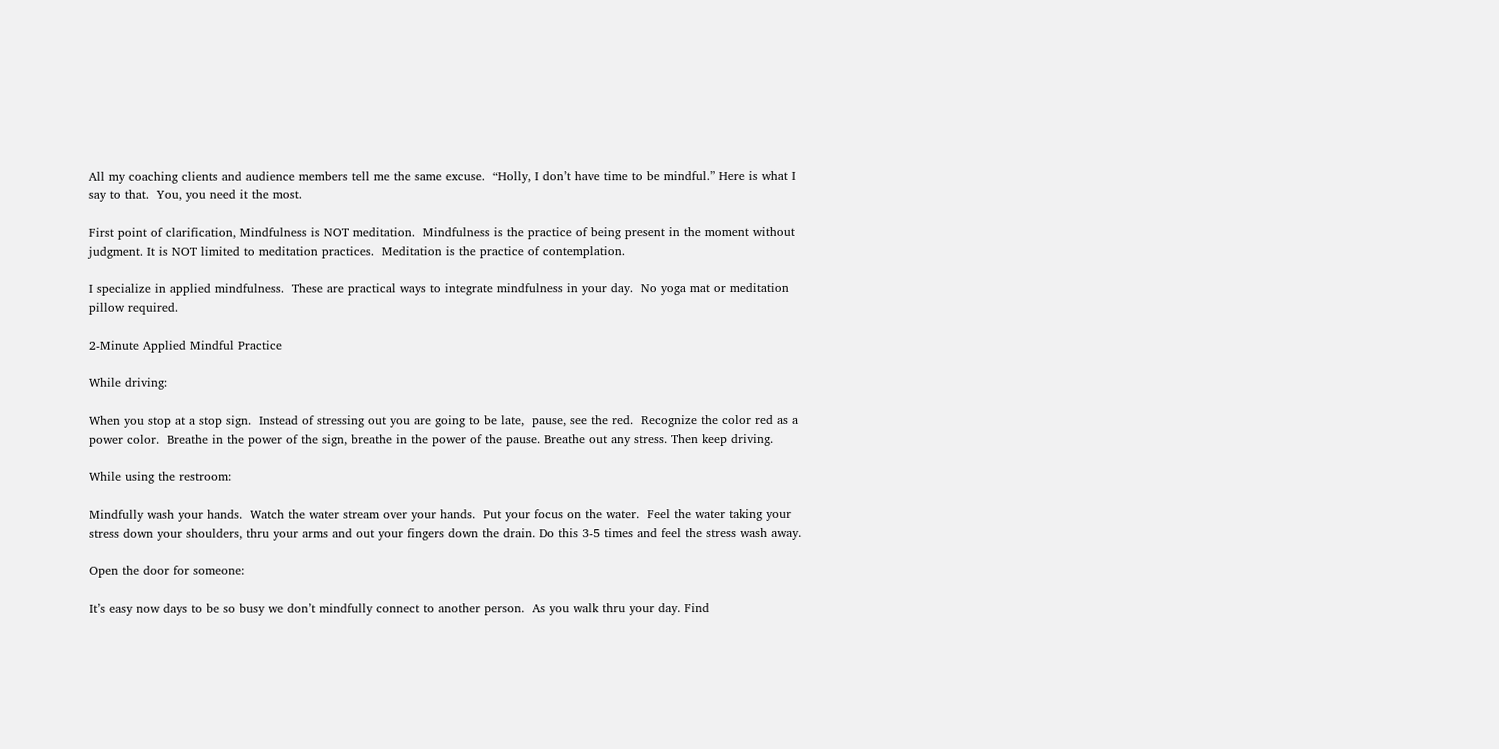All my coaching clients and audience members tell me the same excuse.  “Holly, I don’t have time to be mindful.” Here is what I say to that.  You, you need it the most.

First point of clarification, Mindfulness is NOT meditation.  Mindfulness is the practice of being present in the moment without judgment. It is NOT limited to meditation practices.  Meditation is the practice of contemplation.

I specialize in applied mindfulness.  These are practical ways to integrate mindfulness in your day.  No yoga mat or meditation pillow required.

2-Minute Applied Mindful Practice

While driving:

When you stop at a stop sign.  Instead of stressing out you are going to be late,  pause, see the red.  Recognize the color red as a power color.  Breathe in the power of the sign, breathe in the power of the pause. Breathe out any stress. Then keep driving.

While using the restroom:

Mindfully wash your hands.  Watch the water stream over your hands.  Put your focus on the water.  Feel the water taking your stress down your shoulders, thru your arms and out your fingers down the drain. Do this 3-5 times and feel the stress wash away.

Open the door for someone:

It’s easy now days to be so busy we don’t mindfully connect to another person.  As you walk thru your day. Find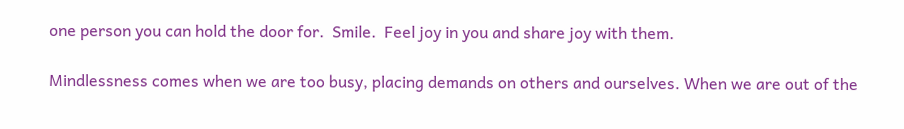one person you can hold the door for.  Smile.  Feel joy in you and share joy with them.

Mindlessness comes when we are too busy, placing demands on others and ourselves. When we are out of the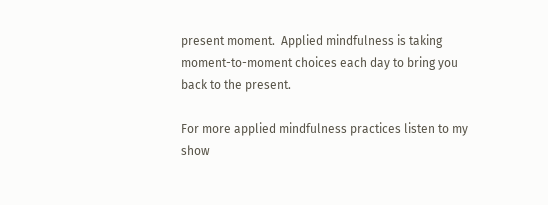present moment.  Applied mindfulness is taking moment-to-moment choices each day to bring you back to the present.

For more applied mindfulness practices listen to my show